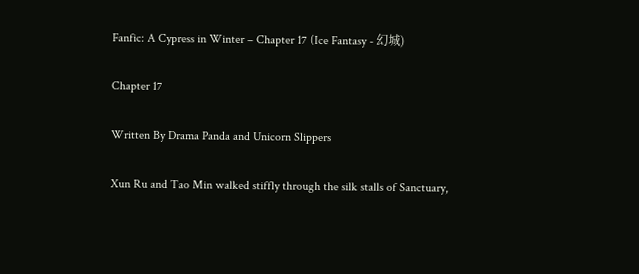Fanfic: A Cypress in Winter – Chapter 17 (Ice Fantasy - 幻城)

Chapter 17

Written By Drama Panda and Unicorn Slippers

Xun Ru and Tao Min walked stiffly through the silk stalls of Sanctuary,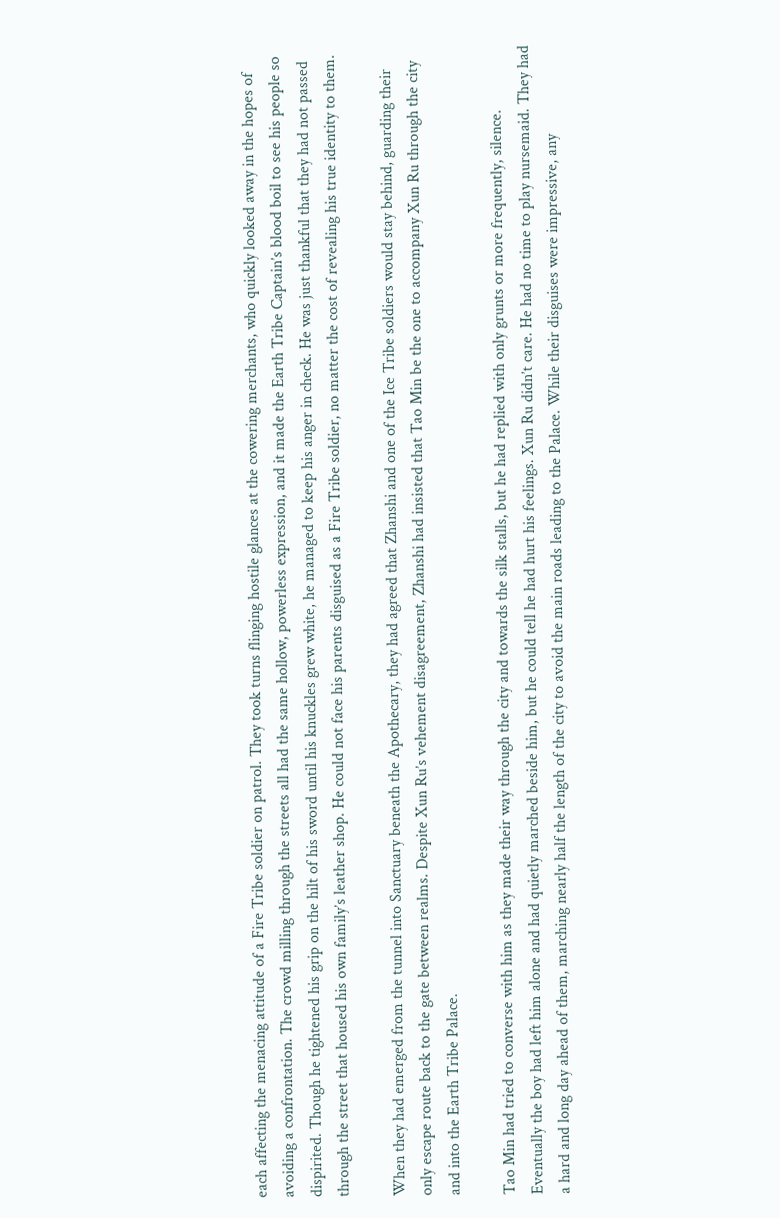each affecting the menacing attitude of a Fire Tribe soldier on patrol. They took turns flinging hostile glances at the cowering merchants, who quickly looked away in the hopes of avoiding a confrontation. The crowd milling through the streets all had the same hollow, powerless expression, and it made the Earth Tribe Captain’s blood boil to see his people so dispirited. Though he tightened his grip on the hilt of his sword until his knuckles grew white, he managed to keep his anger in check. He was just thankful that they had not passed through the street that housed his own family’s leather shop. He could not face his parents disguised as a Fire Tribe soldier, no matter the cost of revealing his true identity to them.

When they had emerged from the tunnel into Sanctuary beneath the Apothecary, they had agreed that Zhanshi and one of the Ice Tribe soldiers would stay behind, guarding their only escape route back to the gate between realms. Despite Xun Ru’s vehement disagreement, Zhanshi had insisted that Tao Min be the one to accompany Xun Ru through the city and into the Earth Tribe Palace.

Tao Min had tried to converse with him as they made their way through the city and towards the silk stalls, but he had replied with only grunts or more frequently, silence. Eventually the boy had left him alone and had quietly marched beside him, but he could tell he had hurt his feelings. Xun Ru didn’t care. He had no time to play nursemaid. They had a hard and long day ahead of them, marching nearly half the length of the city to avoid the main roads leading to the Palace. While their disguises were impressive, any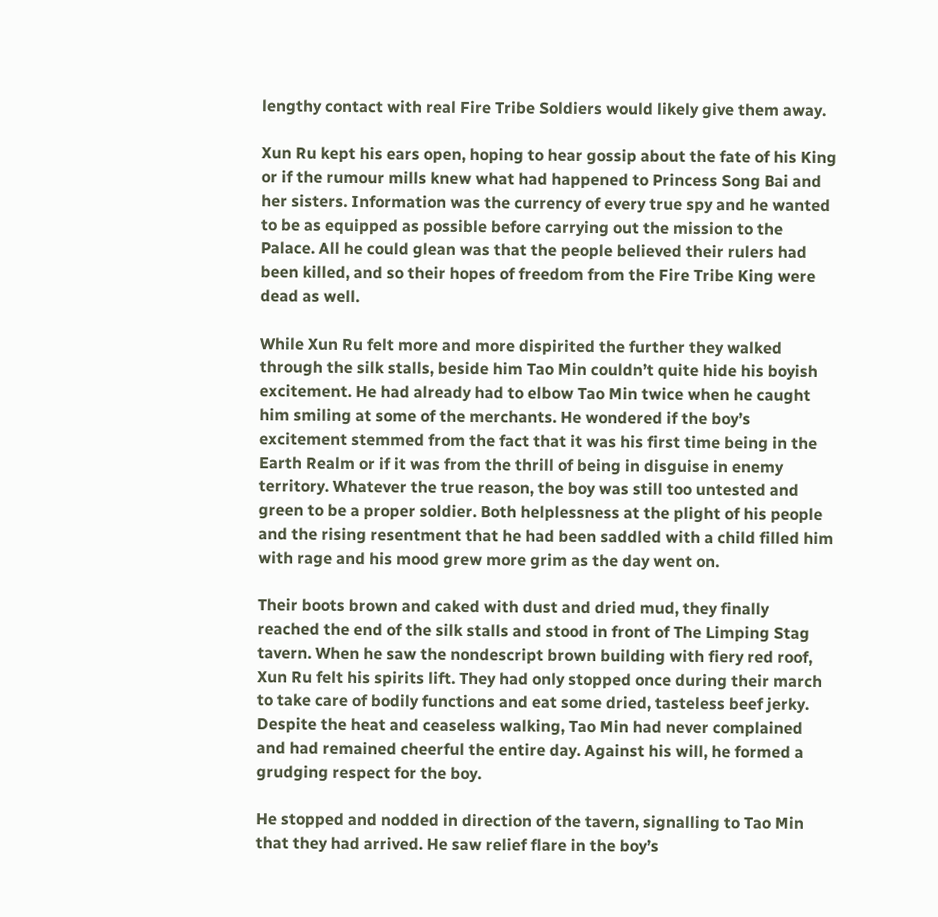lengthy contact with real Fire Tribe Soldiers would likely give them away.

Xun Ru kept his ears open, hoping to hear gossip about the fate of his King or if the rumour mills knew what had happened to Princess Song Bai and her sisters. Information was the currency of every true spy and he wanted to be as equipped as possible before carrying out the mission to the Palace. All he could glean was that the people believed their rulers had been killed, and so their hopes of freedom from the Fire Tribe King were dead as well.

While Xun Ru felt more and more dispirited the further they walked through the silk stalls, beside him Tao Min couldn’t quite hide his boyish excitement. He had already had to elbow Tao Min twice when he caught him smiling at some of the merchants. He wondered if the boy’s excitement stemmed from the fact that it was his first time being in the Earth Realm or if it was from the thrill of being in disguise in enemy territory. Whatever the true reason, the boy was still too untested and green to be a proper soldier. Both helplessness at the plight of his people and the rising resentment that he had been saddled with a child filled him with rage and his mood grew more grim as the day went on.

Their boots brown and caked with dust and dried mud, they finally reached the end of the silk stalls and stood in front of The Limping Stag tavern. When he saw the nondescript brown building with fiery red roof, Xun Ru felt his spirits lift. They had only stopped once during their march to take care of bodily functions and eat some dried, tasteless beef jerky. Despite the heat and ceaseless walking, Tao Min had never complained and had remained cheerful the entire day. Against his will, he formed a grudging respect for the boy.

He stopped and nodded in direction of the tavern, signalling to Tao Min that they had arrived. He saw relief flare in the boy’s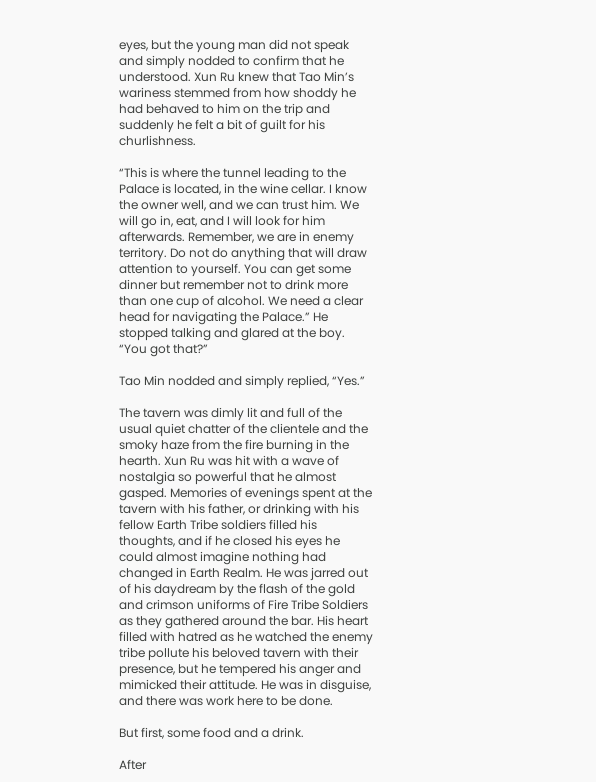eyes, but the young man did not speak and simply nodded to confirm that he understood. Xun Ru knew that Tao Min’s wariness stemmed from how shoddy he had behaved to him on the trip and suddenly he felt a bit of guilt for his churlishness.

“This is where the tunnel leading to the Palace is located, in the wine cellar. I know the owner well, and we can trust him. We will go in, eat, and I will look for him afterwards. Remember, we are in enemy territory. Do not do anything that will draw attention to yourself. You can get some dinner but remember not to drink more than one cup of alcohol. We need a clear head for navigating the Palace.” He stopped talking and glared at the boy. “You got that?”

Tao Min nodded and simply replied, “Yes.”

The tavern was dimly lit and full of the usual quiet chatter of the clientele and the smoky haze from the fire burning in the hearth. Xun Ru was hit with a wave of nostalgia so powerful that he almost gasped. Memories of evenings spent at the tavern with his father, or drinking with his fellow Earth Tribe soldiers filled his thoughts, and if he closed his eyes he could almost imagine nothing had changed in Earth Realm. He was jarred out of his daydream by the flash of the gold and crimson uniforms of Fire Tribe Soldiers as they gathered around the bar. His heart filled with hatred as he watched the enemy tribe pollute his beloved tavern with their presence, but he tempered his anger and mimicked their attitude. He was in disguise, and there was work here to be done.

But first, some food and a drink.

After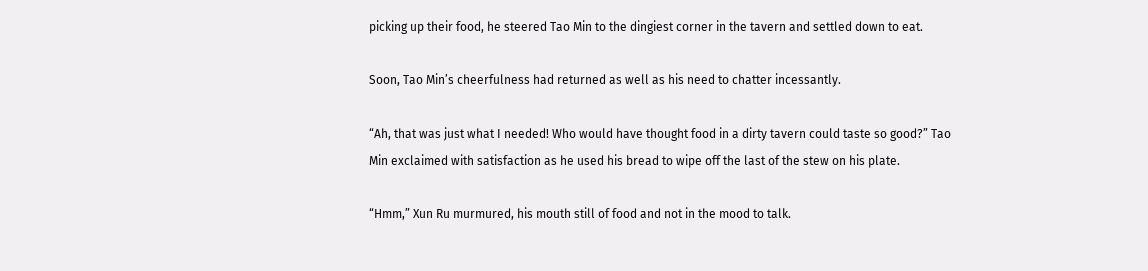picking up their food, he steered Tao Min to the dingiest corner in the tavern and settled down to eat.

Soon, Tao Min’s cheerfulness had returned as well as his need to chatter incessantly.

“Ah, that was just what I needed! Who would have thought food in a dirty tavern could taste so good?” Tao Min exclaimed with satisfaction as he used his bread to wipe off the last of the stew on his plate.

“Hmm,” Xun Ru murmured, his mouth still of food and not in the mood to talk.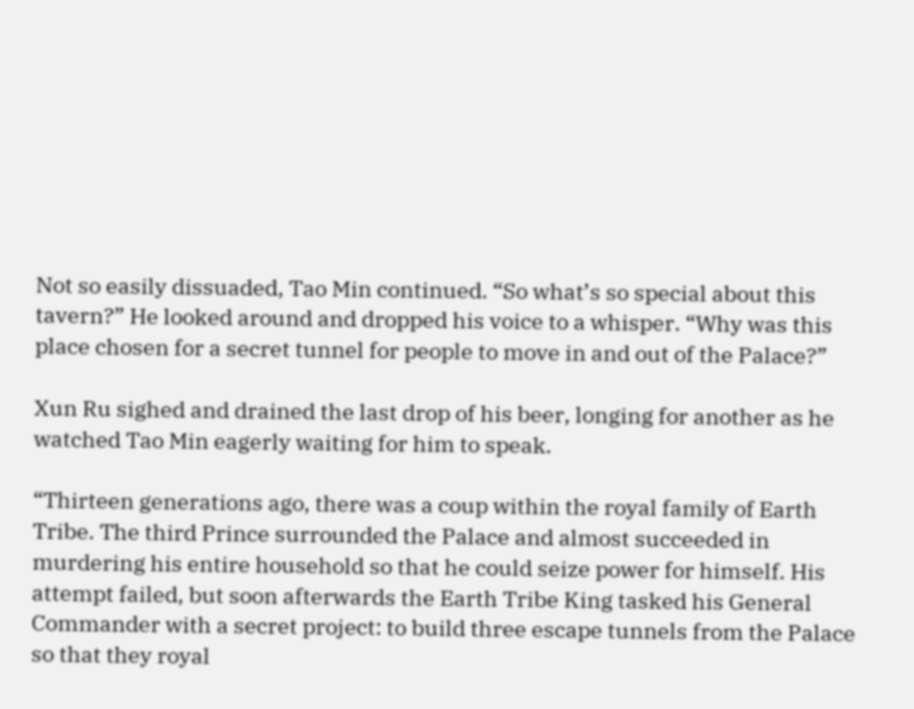Not so easily dissuaded, Tao Min continued. “So what’s so special about this tavern?” He looked around and dropped his voice to a whisper. “Why was this place chosen for a secret tunnel for people to move in and out of the Palace?”

Xun Ru sighed and drained the last drop of his beer, longing for another as he watched Tao Min eagerly waiting for him to speak.

“Thirteen generations ago, there was a coup within the royal family of Earth Tribe. The third Prince surrounded the Palace and almost succeeded in murdering his entire household so that he could seize power for himself. His attempt failed, but soon afterwards the Earth Tribe King tasked his General Commander with a secret project: to build three escape tunnels from the Palace so that they royal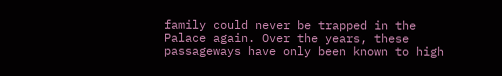family could never be trapped in the Palace again. Over the years, these passageways have only been known to high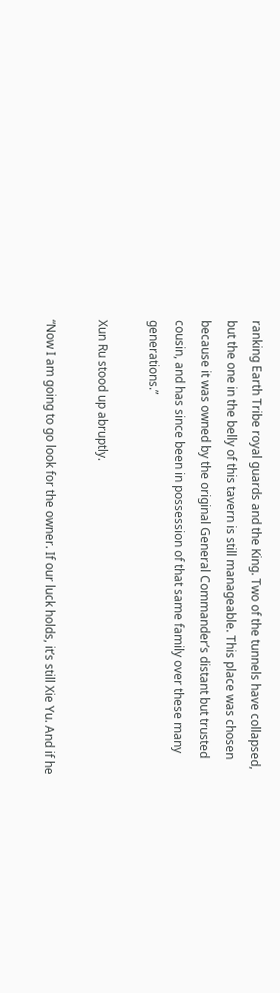ranking Earth Tribe royal guards and the King. Two of the tunnels have collapsed, but the one in the belly of this tavern is still manageable. This place was chosen because it was owned by the original General Commander’s distant but trusted cousin, and has since been in possession of that same family over these many generations.”

Xun Ru stood up abruptly.

“Now I am going to go look for the owner. If our luck holds, it’s still Xie Yu. And if he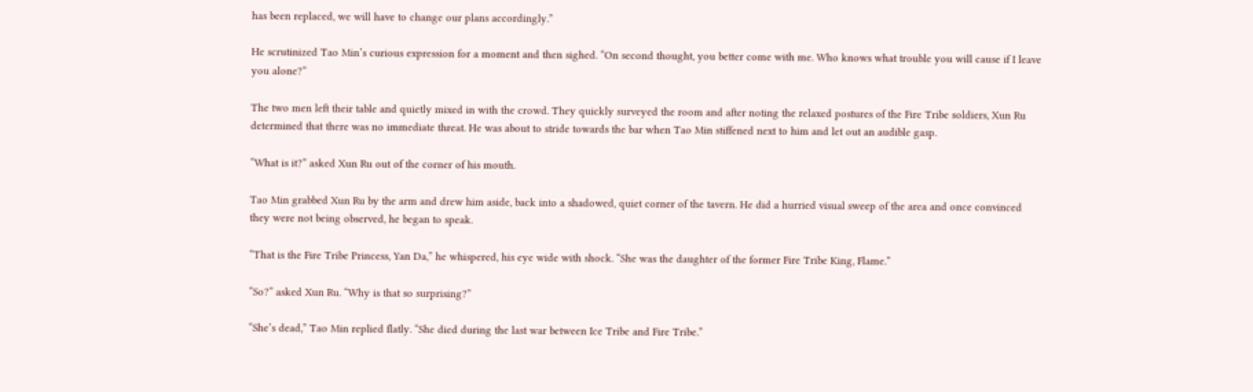has been replaced, we will have to change our plans accordingly.”

He scrutinized Tao Min’s curious expression for a moment and then sighed. “On second thought, you better come with me. Who knows what trouble you will cause if I leave you alone?”

The two men left their table and quietly mixed in with the crowd. They quickly surveyed the room and after noting the relaxed postures of the Fire Tribe soldiers, Xun Ru determined that there was no immediate threat. He was about to stride towards the bar when Tao Min stiffened next to him and let out an audible gasp.

“What is it?” asked Xun Ru out of the corner of his mouth.

Tao Min grabbed Xun Ru by the arm and drew him aside, back into a shadowed, quiet corner of the tavern. He did a hurried visual sweep of the area and once convinced they were not being observed, he began to speak.

“That is the Fire Tribe Princess, Yan Da,” he whispered, his eye wide with shock. “She was the daughter of the former Fire Tribe King, Flame.”

“So?” asked Xun Ru. “Why is that so surprising?”

“She’s dead,” Tao Min replied flatly. “She died during the last war between Ice Tribe and Fire Tribe.”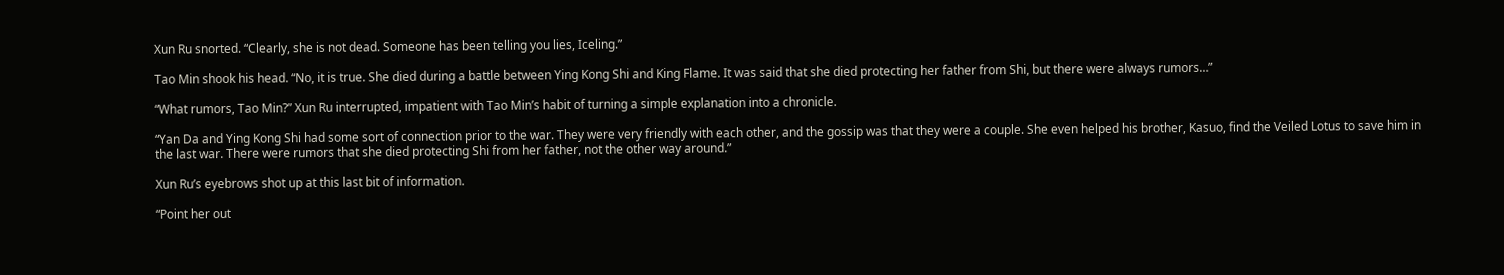Xun Ru snorted. “Clearly, she is not dead. Someone has been telling you lies, Iceling.”

Tao Min shook his head. “No, it is true. She died during a battle between Ying Kong Shi and King Flame. It was said that she died protecting her father from Shi, but there were always rumors…”

“What rumors, Tao Min?” Xun Ru interrupted, impatient with Tao Min’s habit of turning a simple explanation into a chronicle.

“Yan Da and Ying Kong Shi had some sort of connection prior to the war. They were very friendly with each other, and the gossip was that they were a couple. She even helped his brother, Kasuo, find the Veiled Lotus to save him in the last war. There were rumors that she died protecting Shi from her father, not the other way around.”

Xun Ru’s eyebrows shot up at this last bit of information.

“Point her out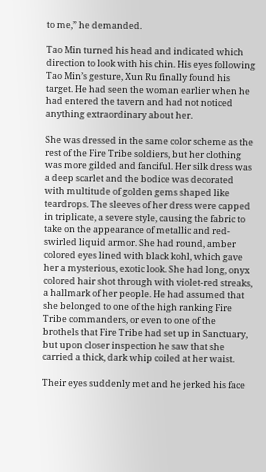to me,” he demanded.

Tao Min turned his head and indicated which direction to look with his chin. His eyes following Tao Min’s gesture, Xun Ru finally found his target. He had seen the woman earlier when he had entered the tavern and had not noticed anything extraordinary about her.

She was dressed in the same color scheme as the rest of the Fire Tribe soldiers, but her clothing was more gilded and fanciful. Her silk dress was a deep scarlet and the bodice was decorated with multitude of golden gems shaped like teardrops. The sleeves of her dress were capped in triplicate, a severe style, causing the fabric to take on the appearance of metallic and red-swirled liquid armor. She had round, amber colored eyes lined with black kohl, which gave her a mysterious, exotic look. She had long, onyx colored hair shot through with violet-red streaks, a hallmark of her people. He had assumed that she belonged to one of the high ranking Fire Tribe commanders, or even to one of the brothels that Fire Tribe had set up in Sanctuary, but upon closer inspection he saw that she carried a thick, dark whip coiled at her waist.

Their eyes suddenly met and he jerked his face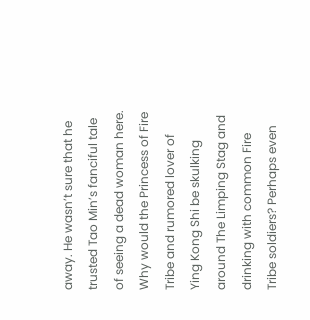away. He wasn’t sure that he trusted Tao Min’s fanciful tale of seeing a dead woman here. Why would the Princess of Fire Tribe and rumored lover of Ying Kong Shi be skulking around The Limping Stag and drinking with common Fire Tribe soldiers? Perhaps even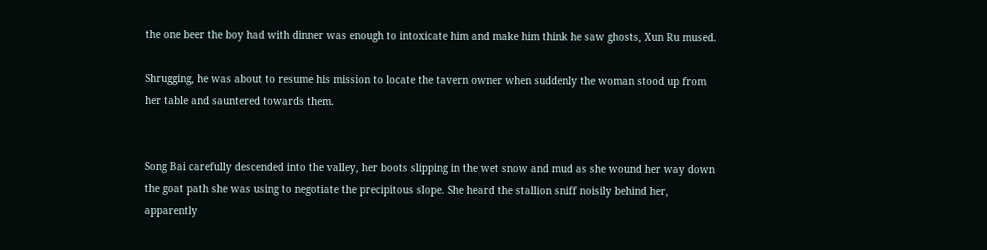the one beer the boy had with dinner was enough to intoxicate him and make him think he saw ghosts, Xun Ru mused.

Shrugging, he was about to resume his mission to locate the tavern owner when suddenly the woman stood up from her table and sauntered towards them.


Song Bai carefully descended into the valley, her boots slipping in the wet snow and mud as she wound her way down the goat path she was using to negotiate the precipitous slope. She heard the stallion sniff noisily behind her, apparently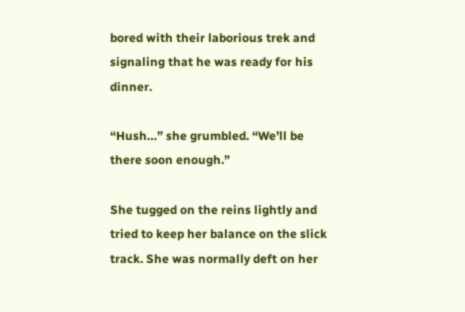bored with their laborious trek and signaling that he was ready for his dinner.

“Hush…” she grumbled. “We’ll be there soon enough.”

She tugged on the reins lightly and tried to keep her balance on the slick track. She was normally deft on her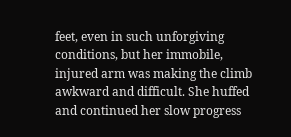feet, even in such unforgiving conditions, but her immobile, injured arm was making the climb awkward and difficult. She huffed and continued her slow progress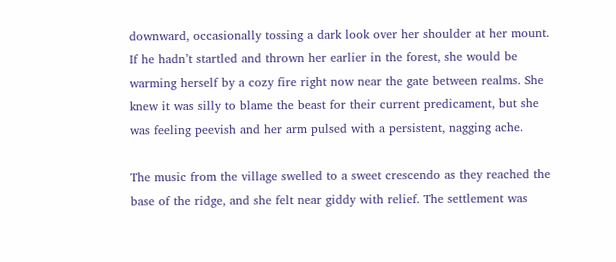downward, occasionally tossing a dark look over her shoulder at her mount. If he hadn’t startled and thrown her earlier in the forest, she would be warming herself by a cozy fire right now near the gate between realms. She knew it was silly to blame the beast for their current predicament, but she was feeling peevish and her arm pulsed with a persistent, nagging ache.

The music from the village swelled to a sweet crescendo as they reached the base of the ridge, and she felt near giddy with relief. The settlement was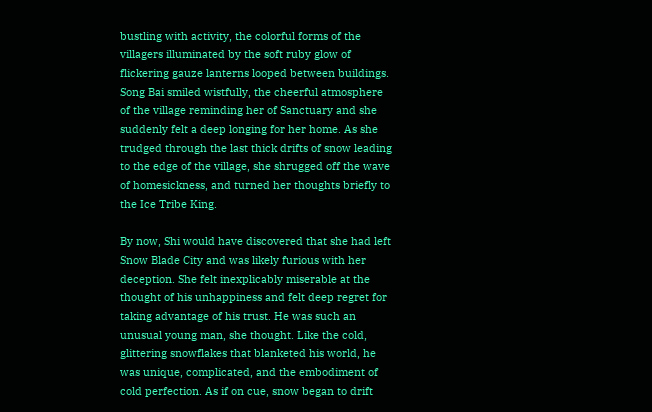bustling with activity, the colorful forms of the villagers illuminated by the soft ruby glow of flickering gauze lanterns looped between buildings. Song Bai smiled wistfully, the cheerful atmosphere of the village reminding her of Sanctuary and she suddenly felt a deep longing for her home. As she trudged through the last thick drifts of snow leading to the edge of the village, she shrugged off the wave of homesickness, and turned her thoughts briefly to the Ice Tribe King.

By now, Shi would have discovered that she had left Snow Blade City and was likely furious with her deception. She felt inexplicably miserable at the thought of his unhappiness and felt deep regret for taking advantage of his trust. He was such an unusual young man, she thought. Like the cold, glittering snowflakes that blanketed his world, he was unique, complicated, and the embodiment of cold perfection. As if on cue, snow began to drift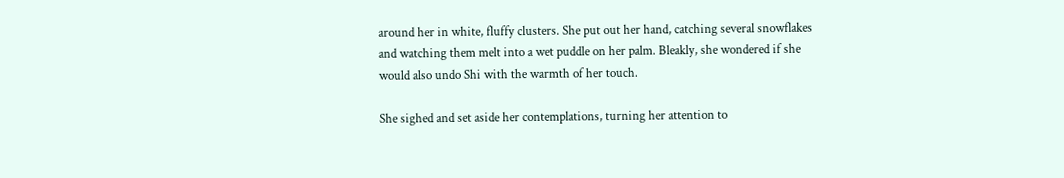around her in white, fluffy clusters. She put out her hand, catching several snowflakes and watching them melt into a wet puddle on her palm. Bleakly, she wondered if she would also undo Shi with the warmth of her touch.

She sighed and set aside her contemplations, turning her attention to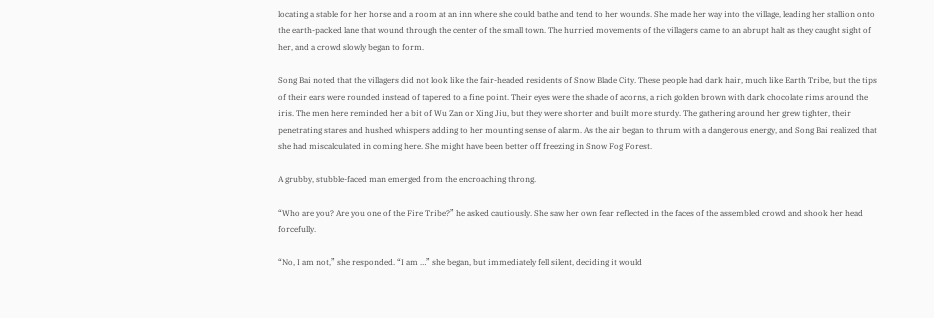locating a stable for her horse and a room at an inn where she could bathe and tend to her wounds. She made her way into the village, leading her stallion onto the earth-packed lane that wound through the center of the small town. The hurried movements of the villagers came to an abrupt halt as they caught sight of her, and a crowd slowly began to form.

Song Bai noted that the villagers did not look like the fair-headed residents of Snow Blade City. These people had dark hair, much like Earth Tribe, but the tips of their ears were rounded instead of tapered to a fine point. Their eyes were the shade of acorns, a rich golden brown with dark chocolate rims around the iris. The men here reminded her a bit of Wu Zan or Xing Jiu, but they were shorter and built more sturdy. The gathering around her grew tighter, their penetrating stares and hushed whispers adding to her mounting sense of alarm. As the air began to thrum with a dangerous energy, and Song Bai realized that she had miscalculated in coming here. She might have been better off freezing in Snow Fog Forest.

A grubby, stubble-faced man emerged from the encroaching throng.

“Who are you? Are you one of the Fire Tribe?” he asked cautiously. She saw her own fear reflected in the faces of the assembled crowd and shook her head forcefully.

“No, I am not,” she responded. “I am …” she began, but immediately fell silent, deciding it would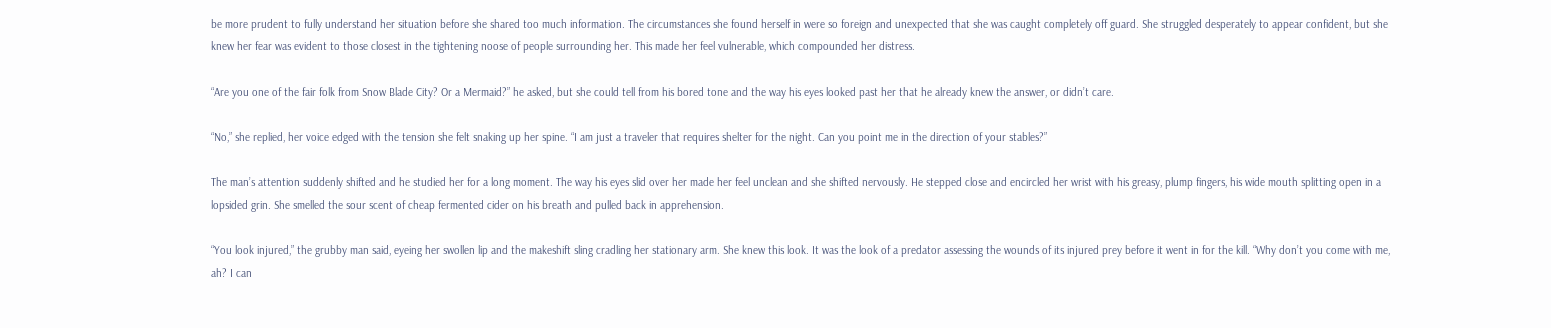be more prudent to fully understand her situation before she shared too much information. The circumstances she found herself in were so foreign and unexpected that she was caught completely off guard. She struggled desperately to appear confident, but she knew her fear was evident to those closest in the tightening noose of people surrounding her. This made her feel vulnerable, which compounded her distress.

“Are you one of the fair folk from Snow Blade City? Or a Mermaid?” he asked, but she could tell from his bored tone and the way his eyes looked past her that he already knew the answer, or didn’t care.

“No,” she replied, her voice edged with the tension she felt snaking up her spine. “I am just a traveler that requires shelter for the night. Can you point me in the direction of your stables?”

The man’s attention suddenly shifted and he studied her for a long moment. The way his eyes slid over her made her feel unclean and she shifted nervously. He stepped close and encircled her wrist with his greasy, plump fingers, his wide mouth splitting open in a lopsided grin. She smelled the sour scent of cheap fermented cider on his breath and pulled back in apprehension.

“You look injured,” the grubby man said, eyeing her swollen lip and the makeshift sling cradling her stationary arm. She knew this look. It was the look of a predator assessing the wounds of its injured prey before it went in for the kill. “Why don’t you come with me, ah? I can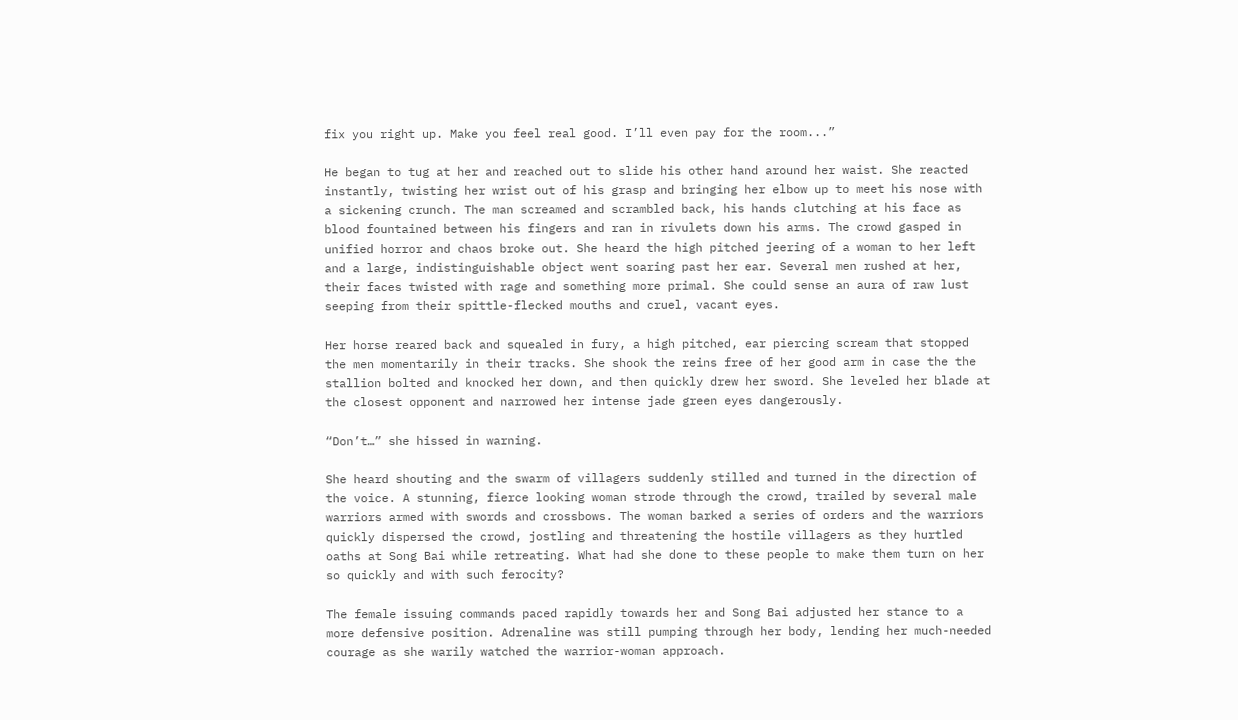fix you right up. Make you feel real good. I’ll even pay for the room...”

He began to tug at her and reached out to slide his other hand around her waist. She reacted instantly, twisting her wrist out of his grasp and bringing her elbow up to meet his nose with a sickening crunch. The man screamed and scrambled back, his hands clutching at his face as blood fountained between his fingers and ran in rivulets down his arms. The crowd gasped in unified horror and chaos broke out. She heard the high pitched jeering of a woman to her left and a large, indistinguishable object went soaring past her ear. Several men rushed at her, their faces twisted with rage and something more primal. She could sense an aura of raw lust seeping from their spittle-flecked mouths and cruel, vacant eyes.

Her horse reared back and squealed in fury, a high pitched, ear piercing scream that stopped the men momentarily in their tracks. She shook the reins free of her good arm in case the the stallion bolted and knocked her down, and then quickly drew her sword. She leveled her blade at the closest opponent and narrowed her intense jade green eyes dangerously.

“Don’t…” she hissed in warning.

She heard shouting and the swarm of villagers suddenly stilled and turned in the direction of the voice. A stunning, fierce looking woman strode through the crowd, trailed by several male warriors armed with swords and crossbows. The woman barked a series of orders and the warriors quickly dispersed the crowd, jostling and threatening the hostile villagers as they hurtled oaths at Song Bai while retreating. What had she done to these people to make them turn on her so quickly and with such ferocity?

The female issuing commands paced rapidly towards her and Song Bai adjusted her stance to a more defensive position. Adrenaline was still pumping through her body, lending her much-needed courage as she warily watched the warrior-woman approach.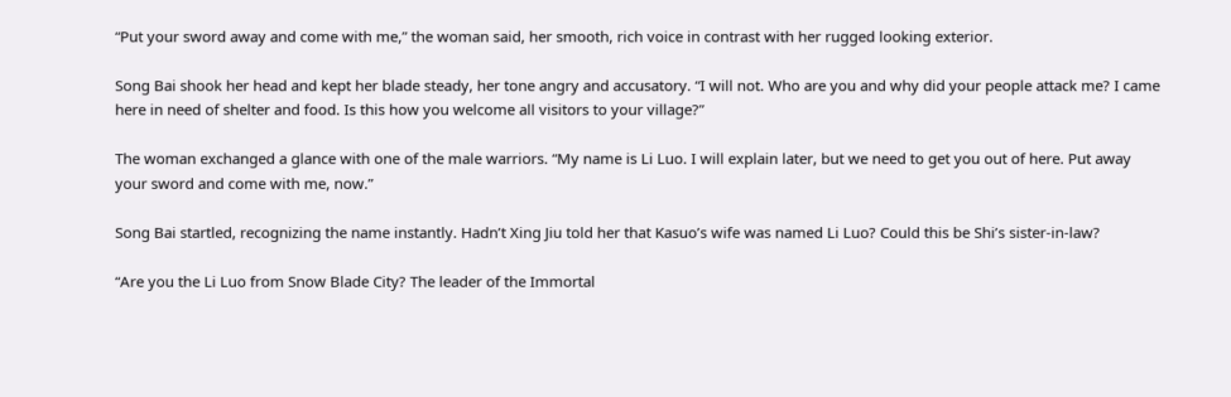“Put your sword away and come with me,” the woman said, her smooth, rich voice in contrast with her rugged looking exterior.

Song Bai shook her head and kept her blade steady, her tone angry and accusatory. “I will not. Who are you and why did your people attack me? I came here in need of shelter and food. Is this how you welcome all visitors to your village?”

The woman exchanged a glance with one of the male warriors. “My name is Li Luo. I will explain later, but we need to get you out of here. Put away your sword and come with me, now.”

Song Bai startled, recognizing the name instantly. Hadn’t Xing Jiu told her that Kasuo’s wife was named Li Luo? Could this be Shi’s sister-in-law?

“Are you the Li Luo from Snow Blade City? The leader of the Immortal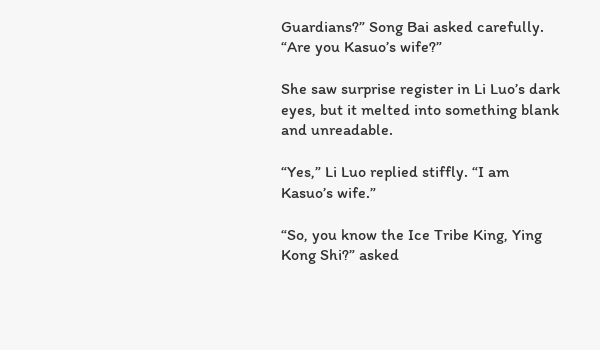Guardians?” Song Bai asked carefully. “Are you Kasuo’s wife?”

She saw surprise register in Li Luo’s dark eyes, but it melted into something blank and unreadable.

“Yes,” Li Luo replied stiffly. “I am Kasuo’s wife.”

“So, you know the Ice Tribe King, Ying Kong Shi?” asked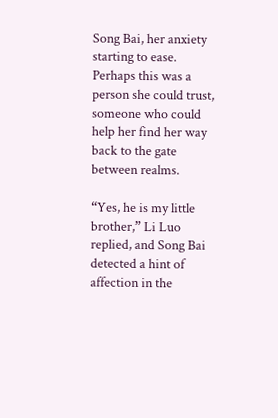Song Bai, her anxiety starting to ease. Perhaps this was a person she could trust, someone who could help her find her way back to the gate between realms.

“Yes, he is my little brother,” Li Luo replied, and Song Bai detected a hint of affection in the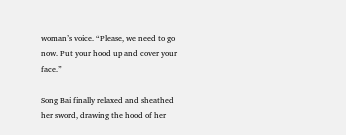woman’s voice. “Please, we need to go now. Put your hood up and cover your face.”

Song Bai finally relaxed and sheathed her sword, drawing the hood of her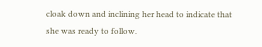cloak down and inclining her head to indicate that she was ready to follow.